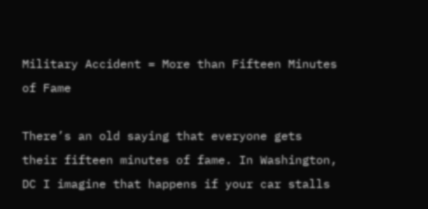Military Accident = More than Fifteen Minutes of Fame

There’s an old saying that everyone gets their fifteen minutes of fame. In Washington, DC I imagine that happens if your car stalls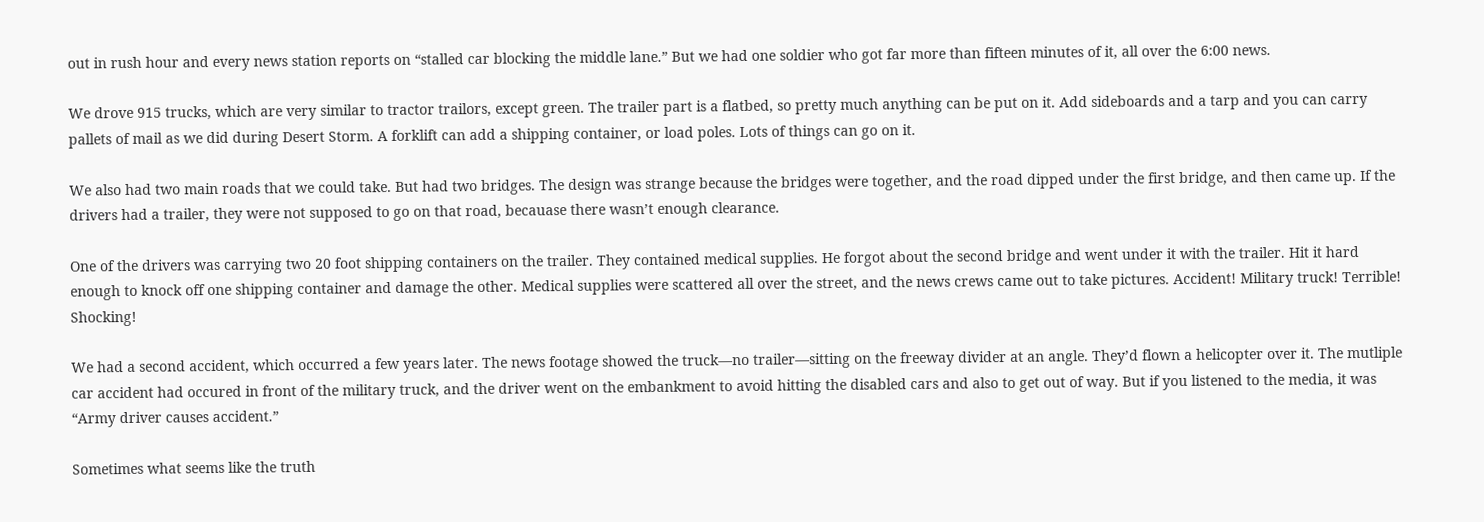out in rush hour and every news station reports on “stalled car blocking the middle lane.” But we had one soldier who got far more than fifteen minutes of it, all over the 6:00 news.

We drove 915 trucks, which are very similar to tractor trailors, except green. The trailer part is a flatbed, so pretty much anything can be put on it. Add sideboards and a tarp and you can carry pallets of mail as we did during Desert Storm. A forklift can add a shipping container, or load poles. Lots of things can go on it.

We also had two main roads that we could take. But had two bridges. The design was strange because the bridges were together, and the road dipped under the first bridge, and then came up. If the drivers had a trailer, they were not supposed to go on that road, becauase there wasn’t enough clearance.

One of the drivers was carrying two 20 foot shipping containers on the trailer. They contained medical supplies. He forgot about the second bridge and went under it with the trailer. Hit it hard enough to knock off one shipping container and damage the other. Medical supplies were scattered all over the street, and the news crews came out to take pictures. Accident! Military truck! Terrible! Shocking!

We had a second accident, which occurred a few years later. The news footage showed the truck—no trailer—sitting on the freeway divider at an angle. They’d flown a helicopter over it. The mutliple car accident had occured in front of the military truck, and the driver went on the embankment to avoid hitting the disabled cars and also to get out of way. But if you listened to the media, it was “Army driver causes accident.”

Sometimes what seems like the truth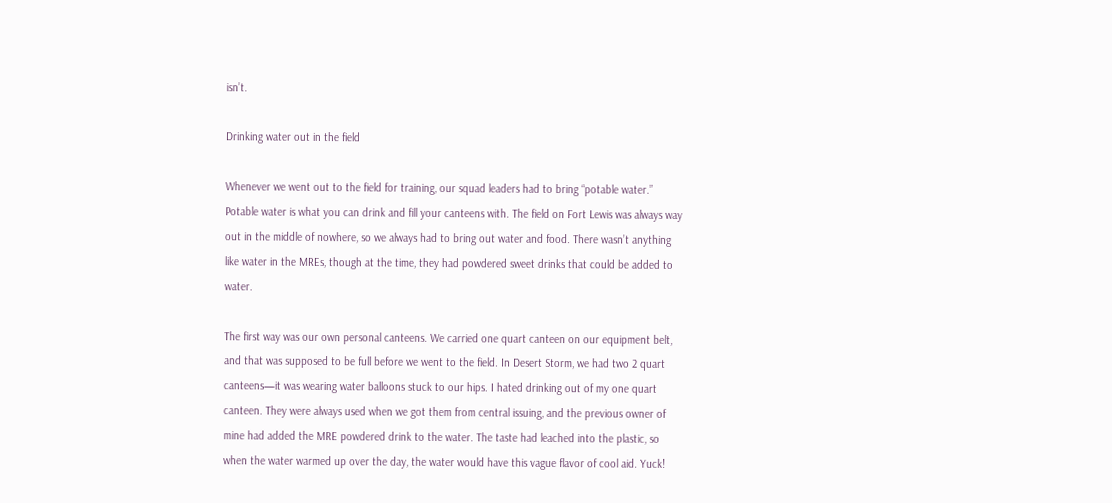isn’t.

Drinking water out in the field

Whenever we went out to the field for training, our squad leaders had to bring “potable water.” Potable water is what you can drink and fill your canteens with. The field on Fort Lewis was always way out in the middle of nowhere, so we always had to bring out water and food. There wasn’t anything like water in the MREs, though at the time, they had powdered sweet drinks that could be added to water.

The first way was our own personal canteens. We carried one quart canteen on our equipment belt, and that was supposed to be full before we went to the field. In Desert Storm, we had two 2 quart canteens—it was wearing water balloons stuck to our hips. I hated drinking out of my one quart canteen. They were always used when we got them from central issuing, and the previous owner of mine had added the MRE powdered drink to the water. The taste had leached into the plastic, so when the water warmed up over the day, the water would have this vague flavor of cool aid. Yuck!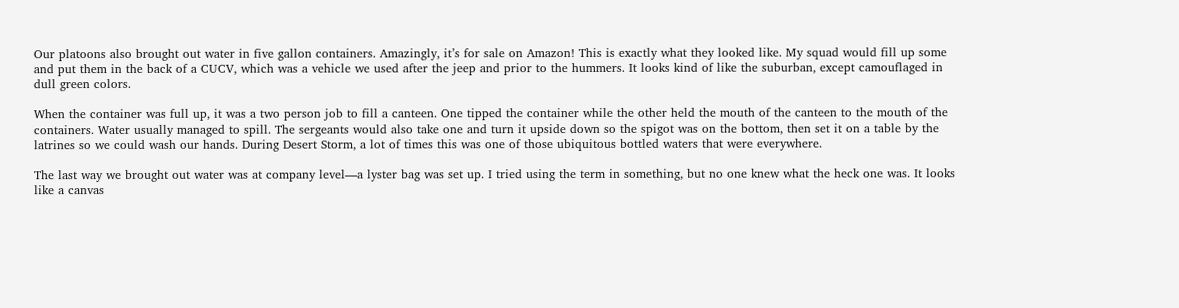Our platoons also brought out water in five gallon containers. Amazingly, it’s for sale on Amazon! This is exactly what they looked like. My squad would fill up some and put them in the back of a CUCV, which was a vehicle we used after the jeep and prior to the hummers. It looks kind of like the suburban, except camouflaged in dull green colors.

When the container was full up, it was a two person job to fill a canteen. One tipped the container while the other held the mouth of the canteen to the mouth of the containers. Water usually managed to spill. The sergeants would also take one and turn it upside down so the spigot was on the bottom, then set it on a table by the latrines so we could wash our hands. During Desert Storm, a lot of times this was one of those ubiquitous bottled waters that were everywhere.

The last way we brought out water was at company level—a lyster bag was set up. I tried using the term in something, but no one knew what the heck one was. It looks like a canvas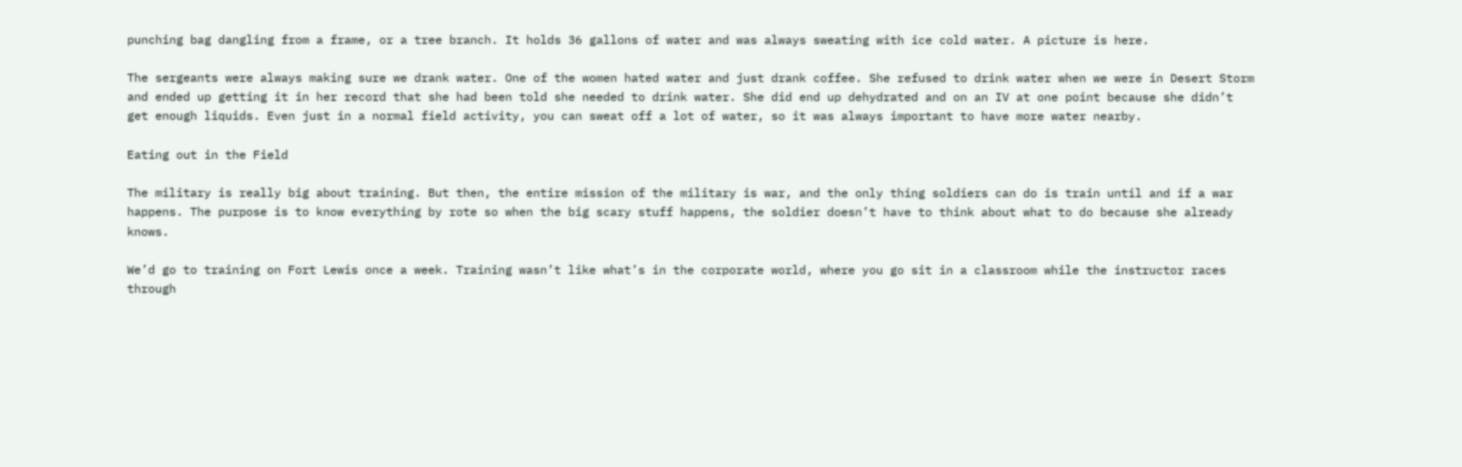punching bag dangling from a frame, or a tree branch. It holds 36 gallons of water and was always sweating with ice cold water. A picture is here.

The sergeants were always making sure we drank water. One of the women hated water and just drank coffee. She refused to drink water when we were in Desert Storm and ended up getting it in her record that she had been told she needed to drink water. She did end up dehydrated and on an IV at one point because she didn’t get enough liquids. Even just in a normal field activity, you can sweat off a lot of water, so it was always important to have more water nearby.

Eating out in the Field

The military is really big about training. But then, the entire mission of the military is war, and the only thing soldiers can do is train until and if a war happens. The purpose is to know everything by rote so when the big scary stuff happens, the soldier doesn’t have to think about what to do because she already knows.

We’d go to training on Fort Lewis once a week. Training wasn’t like what’s in the corporate world, where you go sit in a classroom while the instructor races through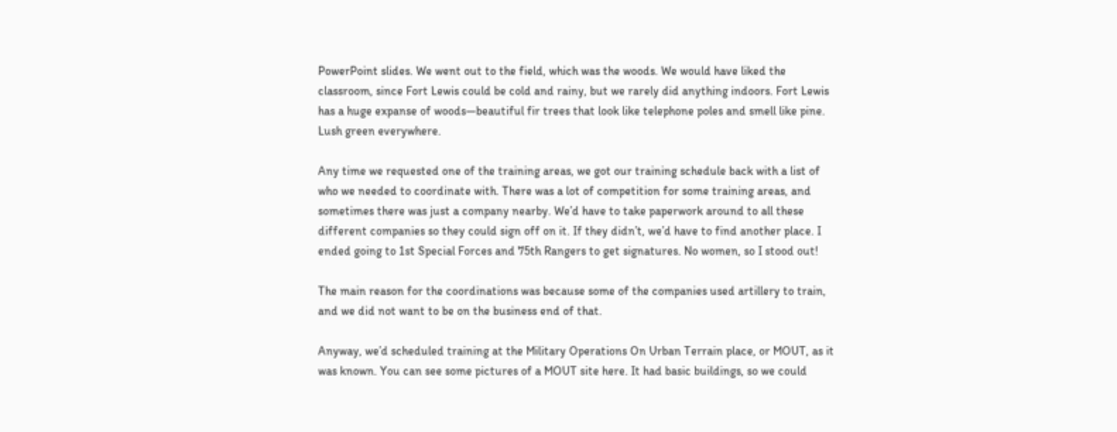PowerPoint slides. We went out to the field, which was the woods. We would have liked the classroom, since Fort Lewis could be cold and rainy, but we rarely did anything indoors. Fort Lewis has a huge expanse of woods—beautiful fir trees that look like telephone poles and smell like pine. Lush green everywhere.

Any time we requested one of the training areas, we got our training schedule back with a list of who we needed to coordinate with. There was a lot of competition for some training areas, and sometimes there was just a company nearby. We’d have to take paperwork around to all these different companies so they could sign off on it. If they didn’t, we’d have to find another place. I ended going to 1st Special Forces and 75th Rangers to get signatures. No women, so I stood out!

The main reason for the coordinations was because some of the companies used artillery to train, and we did not want to be on the business end of that.

Anyway, we’d scheduled training at the Military Operations On Urban Terrain place, or MOUT, as it was known. You can see some pictures of a MOUT site here. It had basic buildings, so we could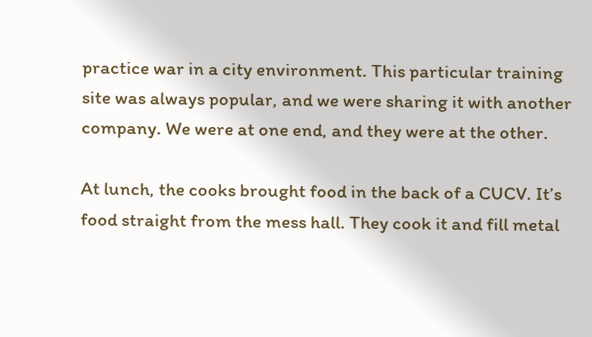practice war in a city environment. This particular training site was always popular, and we were sharing it with another company. We were at one end, and they were at the other.

At lunch, the cooks brought food in the back of a CUCV. It’s food straight from the mess hall. They cook it and fill metal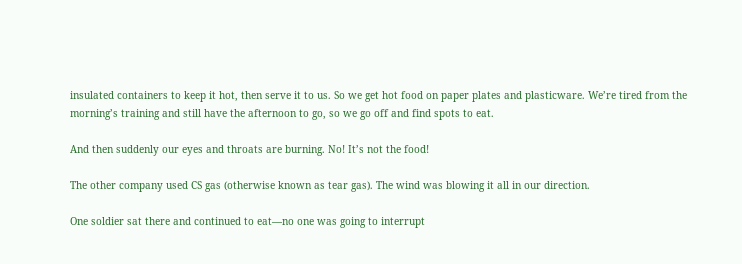insulated containers to keep it hot, then serve it to us. So we get hot food on paper plates and plasticware. We’re tired from the morning’s training and still have the afternoon to go, so we go off and find spots to eat.

And then suddenly our eyes and throats are burning. No! It’s not the food!

The other company used CS gas (otherwise known as tear gas). The wind was blowing it all in our direction.

One soldier sat there and continued to eat—no one was going to interrupt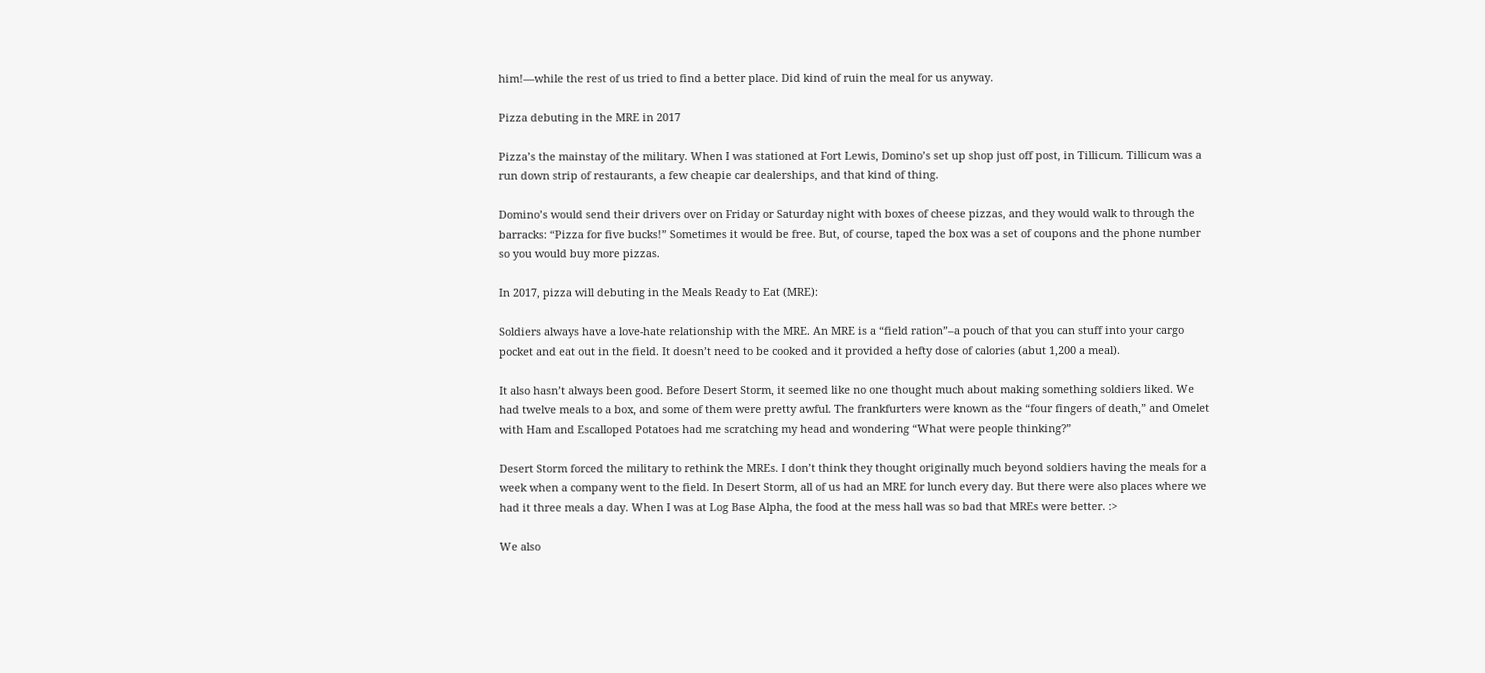him!—while the rest of us tried to find a better place. Did kind of ruin the meal for us anyway.

Pizza debuting in the MRE in 2017

Pizza’s the mainstay of the military. When I was stationed at Fort Lewis, Domino’s set up shop just off post, in Tillicum. Tillicum was a run down strip of restaurants, a few cheapie car dealerships, and that kind of thing.

Domino’s would send their drivers over on Friday or Saturday night with boxes of cheese pizzas, and they would walk to through the barracks: “Pizza for five bucks!” Sometimes it would be free. But, of course, taped the box was a set of coupons and the phone number so you would buy more pizzas.

In 2017, pizza will debuting in the Meals Ready to Eat (MRE):

Soldiers always have a love-hate relationship with the MRE. An MRE is a “field ration”–a pouch of that you can stuff into your cargo pocket and eat out in the field. It doesn’t need to be cooked and it provided a hefty dose of calories (abut 1,200 a meal).

It also hasn’t always been good. Before Desert Storm, it seemed like no one thought much about making something soldiers liked. We had twelve meals to a box, and some of them were pretty awful. The frankfurters were known as the “four fingers of death,” and Omelet with Ham and Escalloped Potatoes had me scratching my head and wondering “What were people thinking?”

Desert Storm forced the military to rethink the MREs. I don’t think they thought originally much beyond soldiers having the meals for a week when a company went to the field. In Desert Storm, all of us had an MRE for lunch every day. But there were also places where we had it three meals a day. When I was at Log Base Alpha, the food at the mess hall was so bad that MREs were better. :>

We also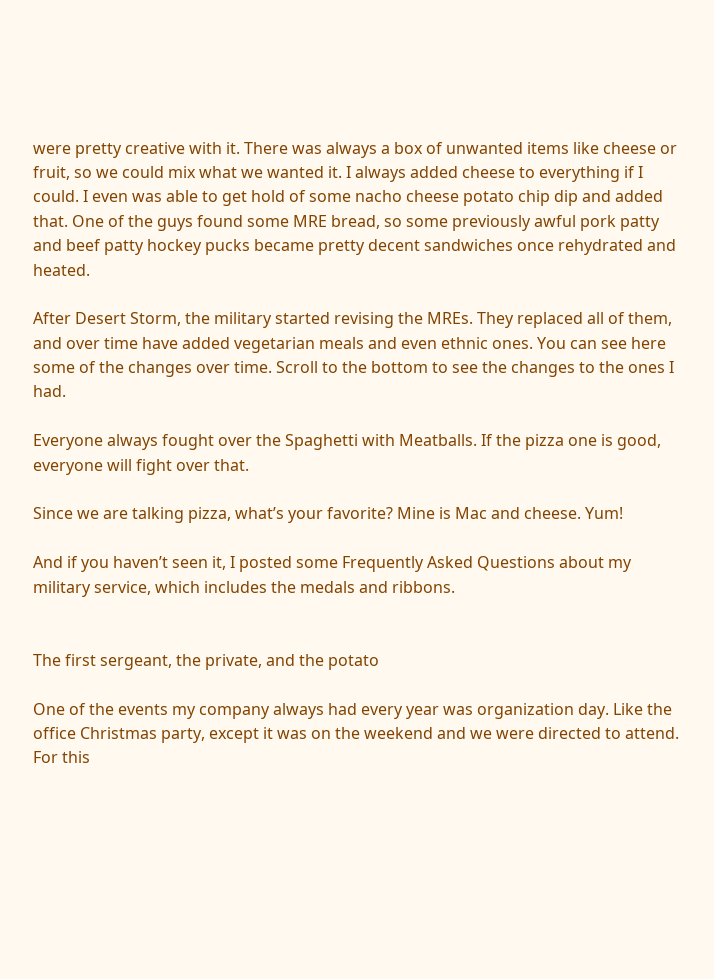were pretty creative with it. There was always a box of unwanted items like cheese or fruit, so we could mix what we wanted it. I always added cheese to everything if I could. I even was able to get hold of some nacho cheese potato chip dip and added that. One of the guys found some MRE bread, so some previously awful pork patty and beef patty hockey pucks became pretty decent sandwiches once rehydrated and heated.

After Desert Storm, the military started revising the MREs. They replaced all of them, and over time have added vegetarian meals and even ethnic ones. You can see here some of the changes over time. Scroll to the bottom to see the changes to the ones I had.

Everyone always fought over the Spaghetti with Meatballs. If the pizza one is good, everyone will fight over that.

Since we are talking pizza, what’s your favorite? Mine is Mac and cheese. Yum!

And if you haven’t seen it, I posted some Frequently Asked Questions about my military service, which includes the medals and ribbons.


The first sergeant, the private, and the potato

One of the events my company always had every year was organization day. Like the office Christmas party, except it was on the weekend and we were directed to attend. For this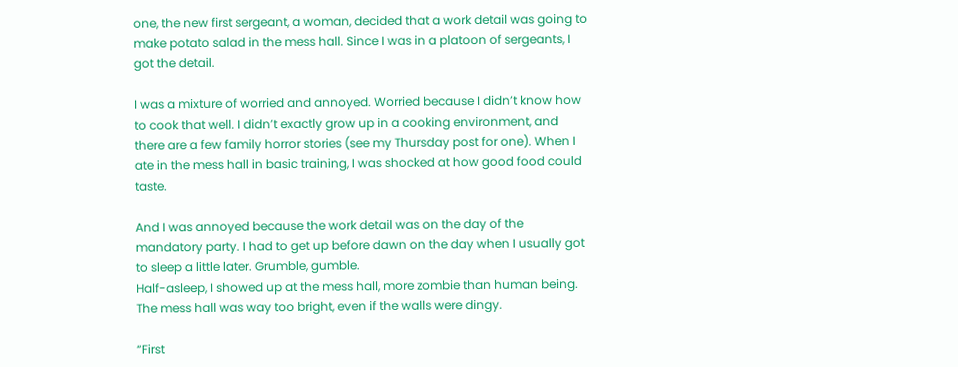one, the new first sergeant, a woman, decided that a work detail was going to make potato salad in the mess hall. Since I was in a platoon of sergeants, I got the detail.

I was a mixture of worried and annoyed. Worried because I didn’t know how to cook that well. I didn’t exactly grow up in a cooking environment, and there are a few family horror stories (see my Thursday post for one). When I ate in the mess hall in basic training, I was shocked at how good food could taste.

And I was annoyed because the work detail was on the day of the mandatory party. I had to get up before dawn on the day when I usually got to sleep a little later. Grumble, gumble.
Half-asleep, I showed up at the mess hall, more zombie than human being. The mess hall was way too bright, even if the walls were dingy.

“First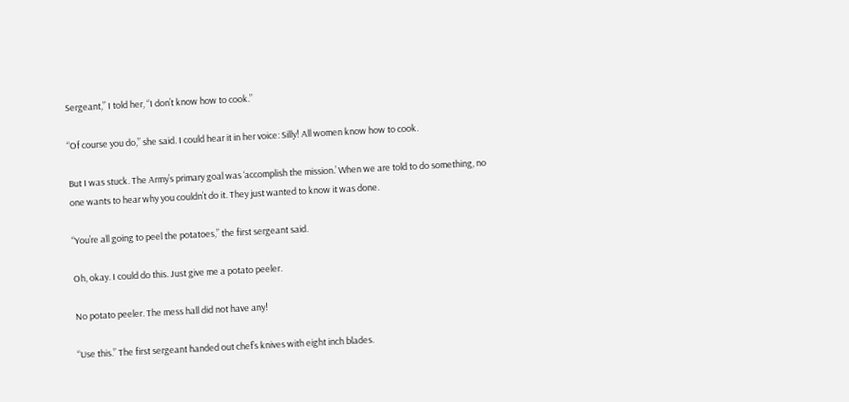Sergeant,” I told her, “I don’t know how to cook.”

“Of course you do,” she said. I could hear it in her voice: Silly! All women know how to cook.

But I was stuck. The Army’s primary goal was ‘accomplish the mission.’ When we are told to do something, no one wants to hear why you couldn’t do it. They just wanted to know it was done.

“You’re all going to peel the potatoes,” the first sergeant said.

Oh, okay. I could do this. Just give me a potato peeler.

No potato peeler. The mess hall did not have any!

“Use this.” The first sergeant handed out chef’s knives with eight inch blades.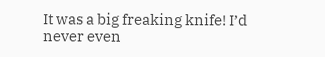It was a big freaking knife! I’d never even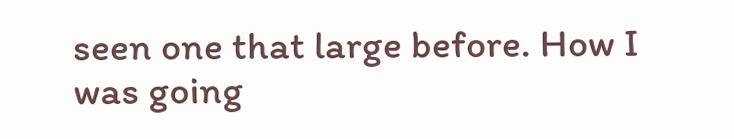seen one that large before. How I was going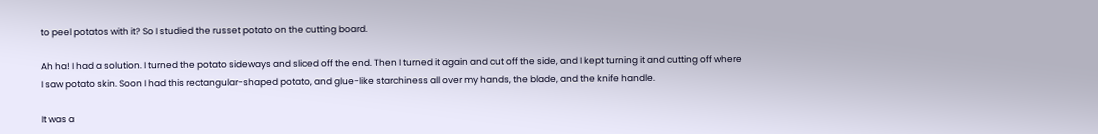to peel potatos with it? So I studied the russet potato on the cutting board.

Ah ha! I had a solution. I turned the potato sideways and sliced off the end. Then I turned it again and cut off the side, and I kept turning it and cutting off where I saw potato skin. Soon I had this rectangular-shaped potato, and glue-like starchiness all over my hands, the blade, and the knife handle.

It was a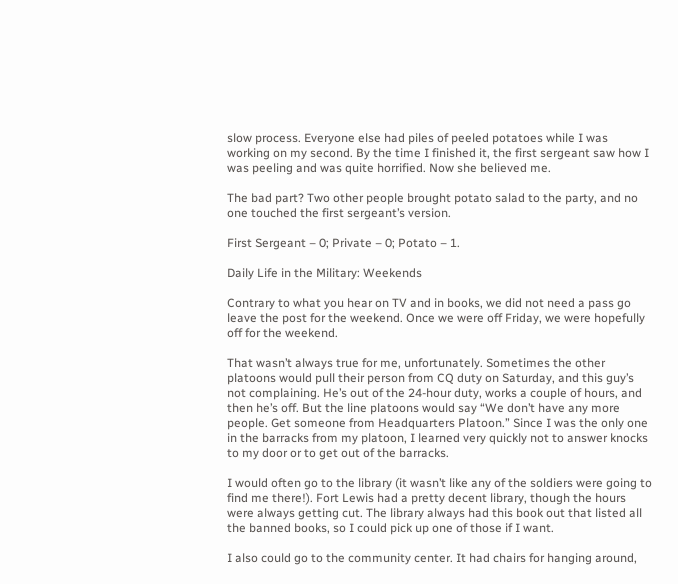slow process. Everyone else had piles of peeled potatoes while I was working on my second. By the time I finished it, the first sergeant saw how I was peeling and was quite horrified. Now she believed me.

The bad part? Two other people brought potato salad to the party, and no one touched the first sergeant’s version.

First Sergeant – 0; Private – 0; Potato – 1.

Daily Life in the Military: Weekends

Contrary to what you hear on TV and in books, we did not need a pass go leave the post for the weekend. Once we were off Friday, we were hopefully off for the weekend.

That wasn’t always true for me, unfortunately. Sometimes the other platoons would pull their person from CQ duty on Saturday, and this guy’s not complaining. He’s out of the 24-hour duty, works a couple of hours, and then he’s off. But the line platoons would say “We don’t have any more people. Get someone from Headquarters Platoon.” Since I was the only one in the barracks from my platoon, I learned very quickly not to answer knocks to my door or to get out of the barracks.

I would often go to the library (it wasn’t like any of the soldiers were going to find me there!). Fort Lewis had a pretty decent library, though the hours were always getting cut. The library always had this book out that listed all the banned books, so I could pick up one of those if I want.

I also could go to the community center. It had chairs for hanging around,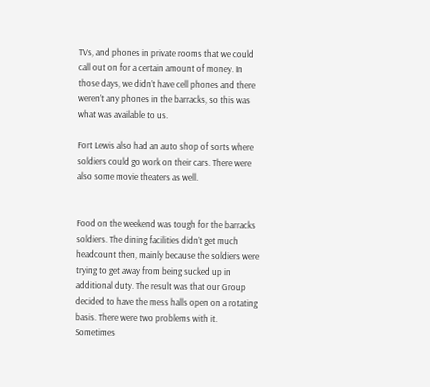TVs, and phones in private rooms that we could call out on for a certain amount of money. In those days, we didn’t have cell phones and there weren’t any phones in the barracks, so this was what was available to us.

Fort Lewis also had an auto shop of sorts where soldiers could go work on their cars. There were also some movie theaters as well.


Food on the weekend was tough for the barracks soldiers. The dining facilities didn’t get much headcount then, mainly because the soldiers were trying to get away from being sucked up in additional duty. The result was that our Group decided to have the mess halls open on a rotating basis. There were two problems with it. Sometimes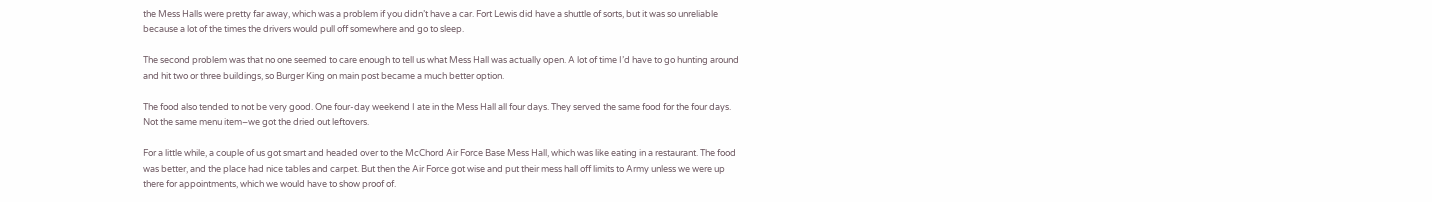the Mess Halls were pretty far away, which was a problem if you didn’t have a car. Fort Lewis did have a shuttle of sorts, but it was so unreliable because a lot of the times the drivers would pull off somewhere and go to sleep.

The second problem was that no one seemed to care enough to tell us what Mess Hall was actually open. A lot of time I’d have to go hunting around and hit two or three buildings, so Burger King on main post became a much better option.

The food also tended to not be very good. One four-day weekend I ate in the Mess Hall all four days. They served the same food for the four days. Not the same menu item–we got the dried out leftovers.

For a little while, a couple of us got smart and headed over to the McChord Air Force Base Mess Hall, which was like eating in a restaurant. The food was better, and the place had nice tables and carpet. But then the Air Force got wise and put their mess hall off limits to Army unless we were up there for appointments, which we would have to show proof of.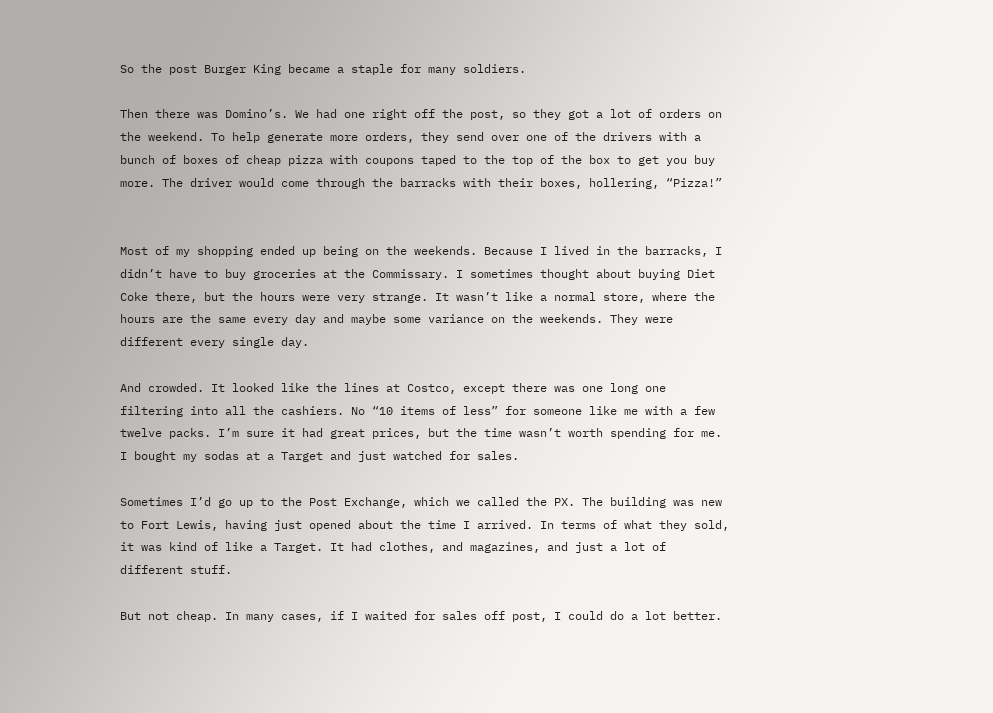So the post Burger King became a staple for many soldiers.

Then there was Domino’s. We had one right off the post, so they got a lot of orders on the weekend. To help generate more orders, they send over one of the drivers with a bunch of boxes of cheap pizza with coupons taped to the top of the box to get you buy more. The driver would come through the barracks with their boxes, hollering, “Pizza!”


Most of my shopping ended up being on the weekends. Because I lived in the barracks, I didn’t have to buy groceries at the Commissary. I sometimes thought about buying Diet Coke there, but the hours were very strange. It wasn’t like a normal store, where the hours are the same every day and maybe some variance on the weekends. They were different every single day.

And crowded. It looked like the lines at Costco, except there was one long one filtering into all the cashiers. No “10 items of less” for someone like me with a few twelve packs. I’m sure it had great prices, but the time wasn’t worth spending for me. I bought my sodas at a Target and just watched for sales.

Sometimes I’d go up to the Post Exchange, which we called the PX. The building was new to Fort Lewis, having just opened about the time I arrived. In terms of what they sold, it was kind of like a Target. It had clothes, and magazines, and just a lot of different stuff.

But not cheap. In many cases, if I waited for sales off post, I could do a lot better.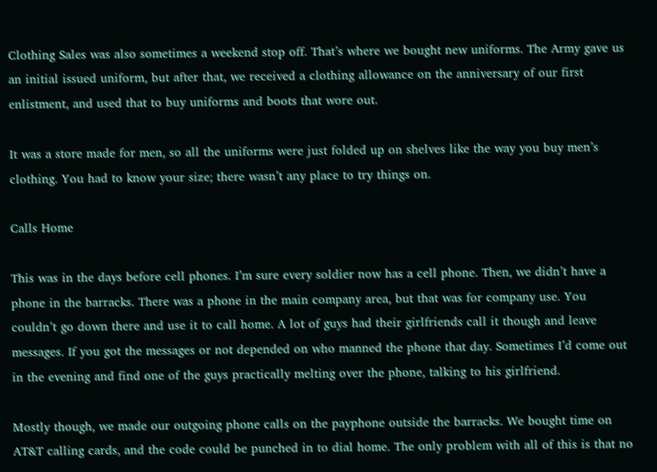Clothing Sales was also sometimes a weekend stop off. That’s where we bought new uniforms. The Army gave us an initial issued uniform, but after that, we received a clothing allowance on the anniversary of our first enlistment, and used that to buy uniforms and boots that wore out.

It was a store made for men, so all the uniforms were just folded up on shelves like the way you buy men’s clothing. You had to know your size; there wasn’t any place to try things on.

Calls Home

This was in the days before cell phones. I’m sure every soldier now has a cell phone. Then, we didn’t have a phone in the barracks. There was a phone in the main company area, but that was for company use. You couldn’t go down there and use it to call home. A lot of guys had their girlfriends call it though and leave messages. If you got the messages or not depended on who manned the phone that day. Sometimes I’d come out in the evening and find one of the guys practically melting over the phone, talking to his girlfriend.

Mostly though, we made our outgoing phone calls on the payphone outside the barracks. We bought time on AT&T calling cards, and the code could be punched in to dial home. The only problem with all of this is that no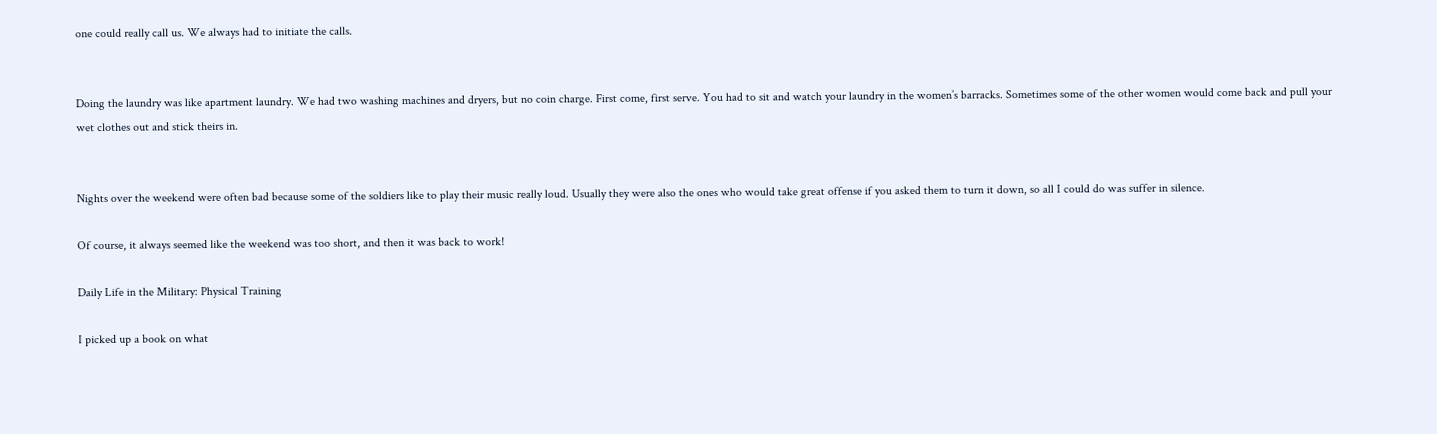one could really call us. We always had to initiate the calls.


Doing the laundry was like apartment laundry. We had two washing machines and dryers, but no coin charge. First come, first serve. You had to sit and watch your laundry in the women’s barracks. Sometimes some of the other women would come back and pull your wet clothes out and stick theirs in.


Nights over the weekend were often bad because some of the soldiers like to play their music really loud. Usually they were also the ones who would take great offense if you asked them to turn it down, so all I could do was suffer in silence.

Of course, it always seemed like the weekend was too short, and then it was back to work!

Daily Life in the Military: Physical Training

I picked up a book on what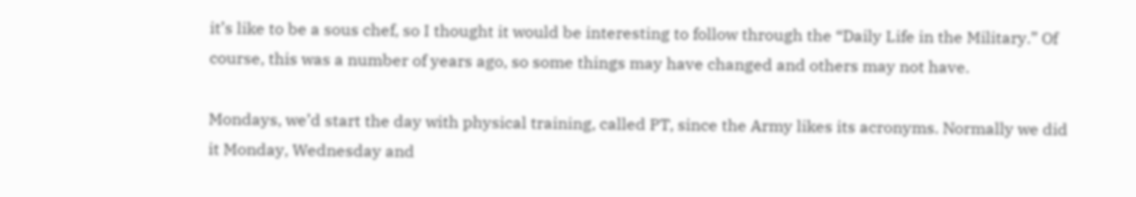it’s like to be a sous chef, so I thought it would be interesting to follow through the “Daily Life in the Military.” Of course, this was a number of years ago, so some things may have changed and others may not have.

Mondays, we’d start the day with physical training, called PT, since the Army likes its acronyms. Normally we did it Monday, Wednesday and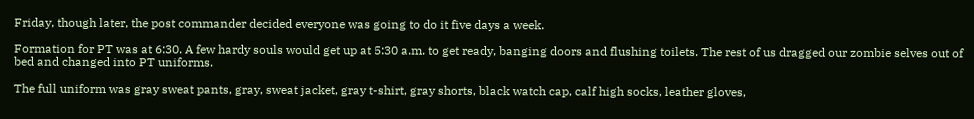Friday, though later, the post commander decided everyone was going to do it five days a week.

Formation for PT was at 6:30. A few hardy souls would get up at 5:30 a.m. to get ready, banging doors and flushing toilets. The rest of us dragged our zombie selves out of bed and changed into PT uniforms.

The full uniform was gray sweat pants, gray, sweat jacket, gray t-shirt, gray shorts, black watch cap, calf high socks, leather gloves,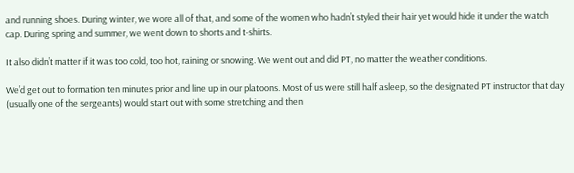and running shoes. During winter, we wore all of that, and some of the women who hadn’t styled their hair yet would hide it under the watch cap. During spring and summer, we went down to shorts and t-shirts.

It also didn’t matter if it was too cold, too hot, raining or snowing. We went out and did PT, no matter the weather conditions.

We’d get out to formation ten minutes prior and line up in our platoons. Most of us were still half asleep, so the designated PT instructor that day (usually one of the sergeants) would start out with some stretching and then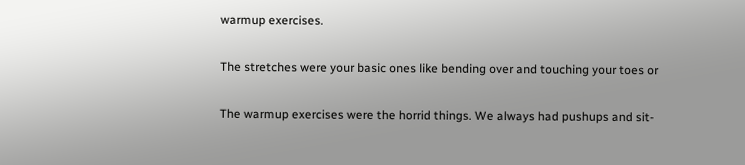warmup exercises.

The stretches were your basic ones like bending over and touching your toes or

The warmup exercises were the horrid things. We always had pushups and sit-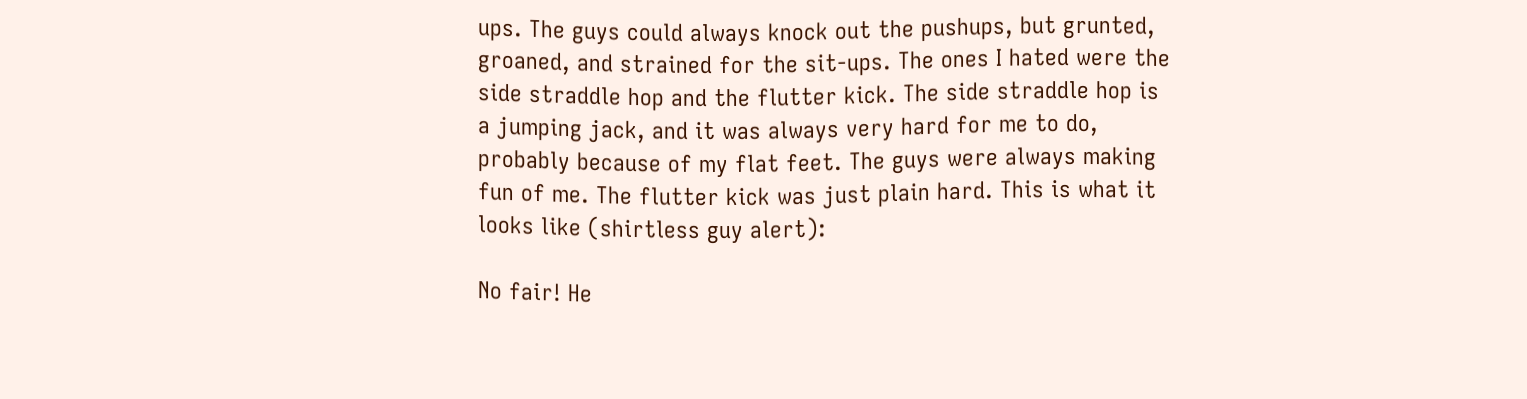ups. The guys could always knock out the pushups, but grunted, groaned, and strained for the sit-ups. The ones I hated were the side straddle hop and the flutter kick. The side straddle hop is a jumping jack, and it was always very hard for me to do, probably because of my flat feet. The guys were always making fun of me. The flutter kick was just plain hard. This is what it looks like (shirtless guy alert):

No fair! He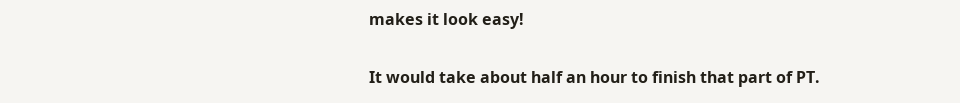makes it look easy!

It would take about half an hour to finish that part of PT.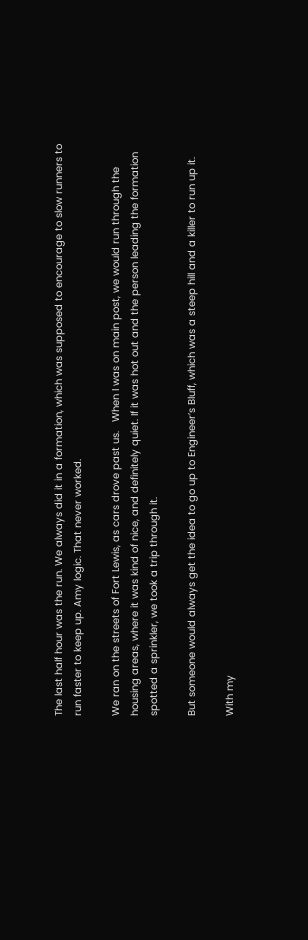The last half hour was the run. We always did it in a formation, which was supposed to encourage to slow runners to run faster to keep up. Amy logic. That never worked.

We ran on the streets of Fort Lewis, as cars drove past us.   When I was on main post, we would run through the housing areas, where it was kind of nice, and definitely quiet. If it was hot out and the person leading the formation spotted a sprinkler, we took a trip through it.

But someone would always get the idea to go up to Engineer’s Bluff, which was a steep hill and a killer to run up it.

With my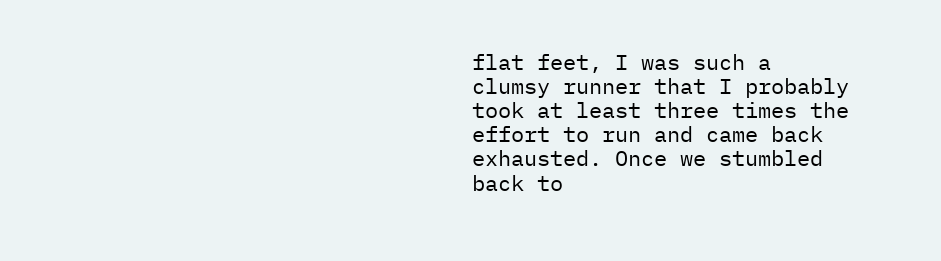flat feet, I was such a clumsy runner that I probably took at least three times the effort to run and came back exhausted. Once we stumbled back to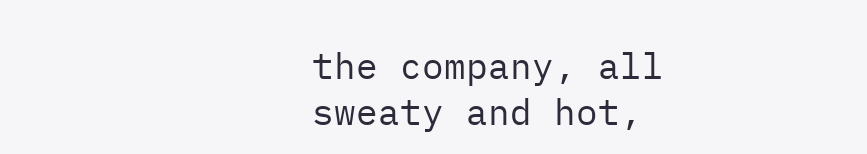the company, all sweaty and hot,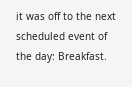it was off to the next scheduled event of the day: Breakfast.